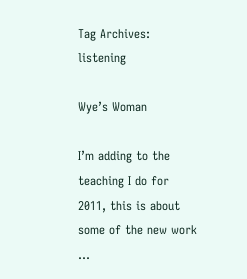Tag Archives: listening

Wye’s Woman

I’m adding to the teaching I do for 2011, this is about some of the new work …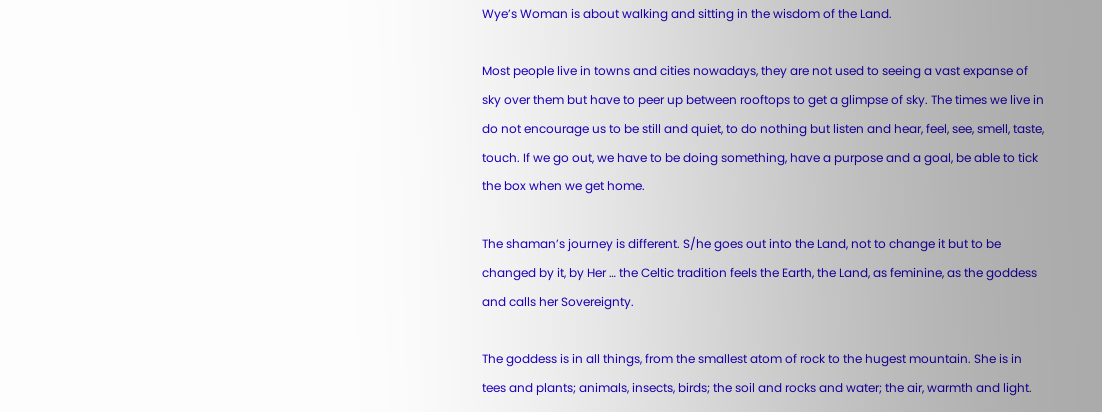Wye’s Woman is about walking and sitting in the wisdom of the Land.

Most people live in towns and cities nowadays, they are not used to seeing a vast expanse of sky over them but have to peer up between rooftops to get a glimpse of sky. The times we live in do not encourage us to be still and quiet, to do nothing but listen and hear, feel, see, smell, taste, touch. If we go out, we have to be doing something, have a purpose and a goal, be able to tick the box when we get home.

The shaman’s journey is different. S/he goes out into the Land, not to change it but to be changed by it, by Her … the Celtic tradition feels the Earth, the Land, as feminine, as the goddess and calls her Sovereignty.

The goddess is in all things, from the smallest atom of rock to the hugest mountain. She is in tees and plants; animals, insects, birds; the soil and rocks and water; the air, warmth and light.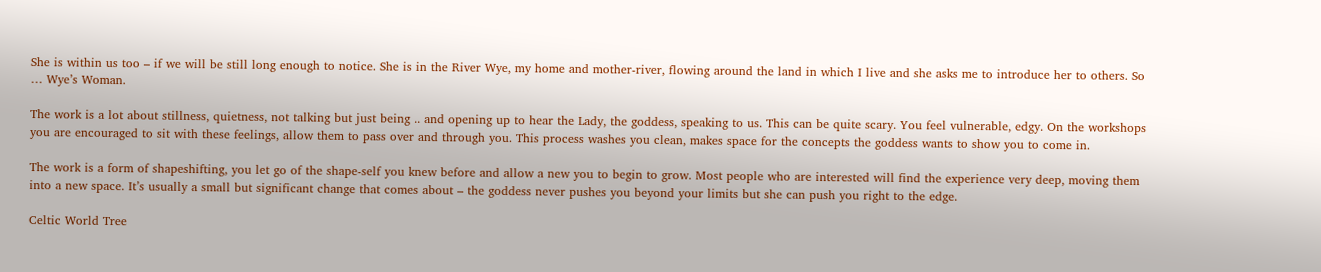She is within us too – if we will be still long enough to notice. She is in the River Wye, my home and mother-river, flowing around the land in which I live and she asks me to introduce her to others. So … Wye’s Woman.

The work is a lot about stillness, quietness, not talking but just being .. and opening up to hear the Lady, the goddess, speaking to us. This can be quite scary. You feel vulnerable, edgy. On the workshops you are encouraged to sit with these feelings, allow them to pass over and through you. This process washes you clean, makes space for the concepts the goddess wants to show you to come in.

The work is a form of shapeshifting, you let go of the shape-self you knew before and allow a new you to begin to grow. Most people who are interested will find the experience very deep, moving them into a new space. It’s usually a small but significant change that comes about – the goddess never pushes you beyond your limits but she can push you right to the edge.

Celtic World Tree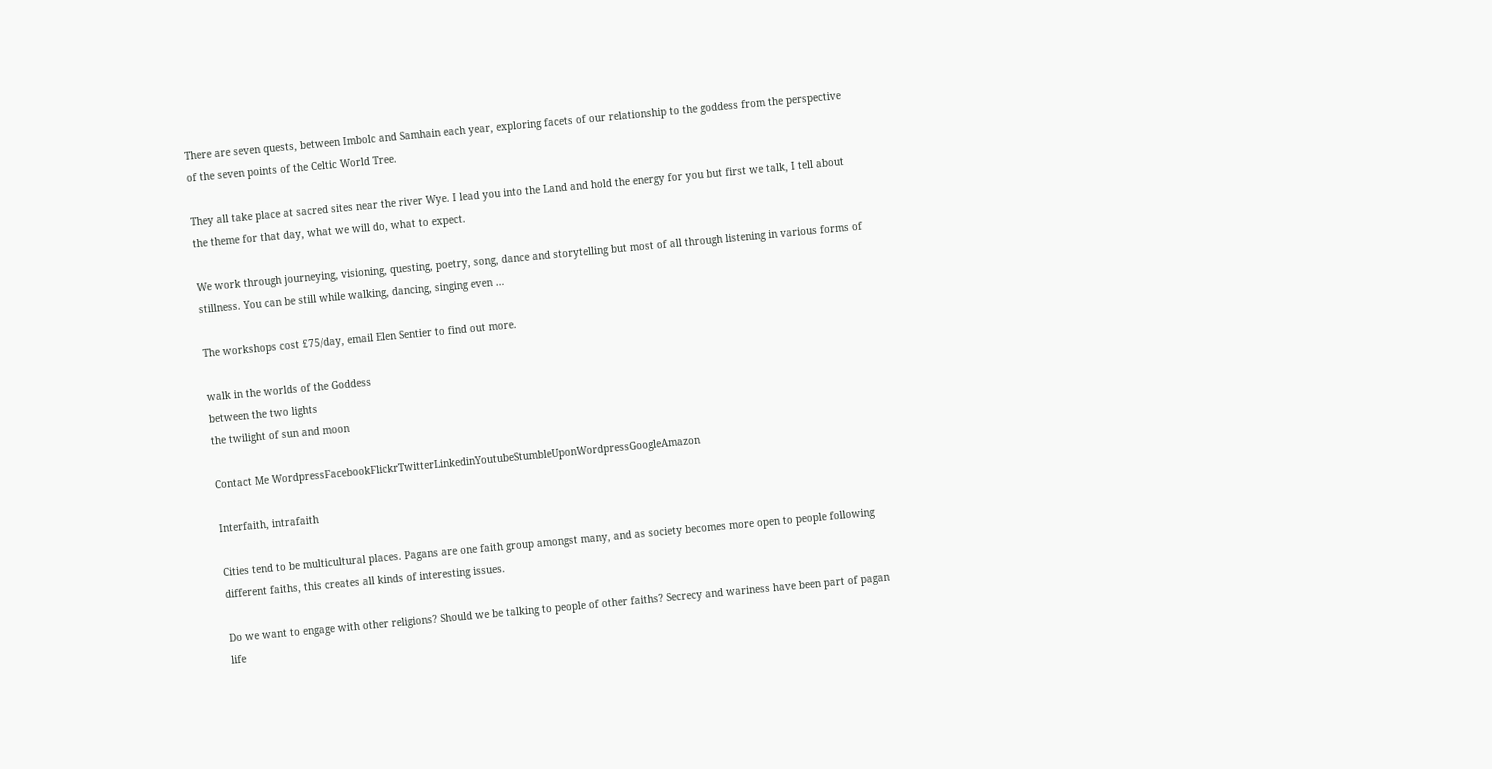There are seven quests, between Imbolc and Samhain each year, exploring facets of our relationship to the goddess from the perspective of the seven points of the Celtic World Tree.

They all take place at sacred sites near the river Wye. I lead you into the Land and hold the energy for you but first we talk, I tell about the theme for that day, what we will do, what to expect.

We work through journeying, visioning, questing, poetry, song, dance and storytelling but most of all through listening in various forms of stillness. You can be still while walking, dancing, singing even …

The workshops cost £75/day, email Elen Sentier to find out more.

walk in the worlds of the Goddess
between the two lights
the twilight of sun and moon

Contact Me WordpressFacebookFlickrTwitterLinkedinYoutubeStumbleUponWordpressGoogleAmazon

Interfaith, intrafaith

Cities tend to be multicultural places. Pagans are one faith group amongst many, and as society becomes more open to people following different faiths, this creates all kinds of interesting issues.

Do we want to engage with other religions? Should we be talking to people of other faiths? Secrecy and wariness have been part of pagan life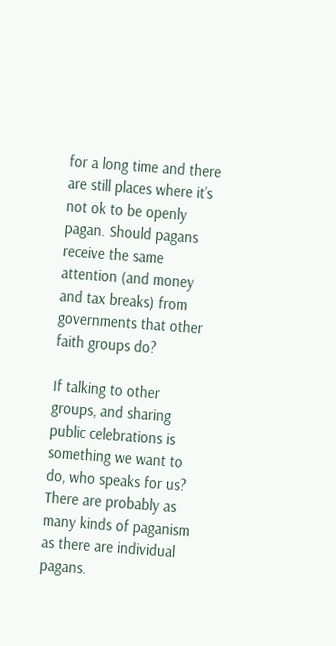for a long time and there are still places where it’s not ok to be openly pagan. Should pagans receive the same attention (and money and tax breaks) from governments that other faith groups do?

If talking to other groups, and sharing public celebrations is something we want to do, who speaks for us? There are probably as many kinds of paganism as there are individual pagans.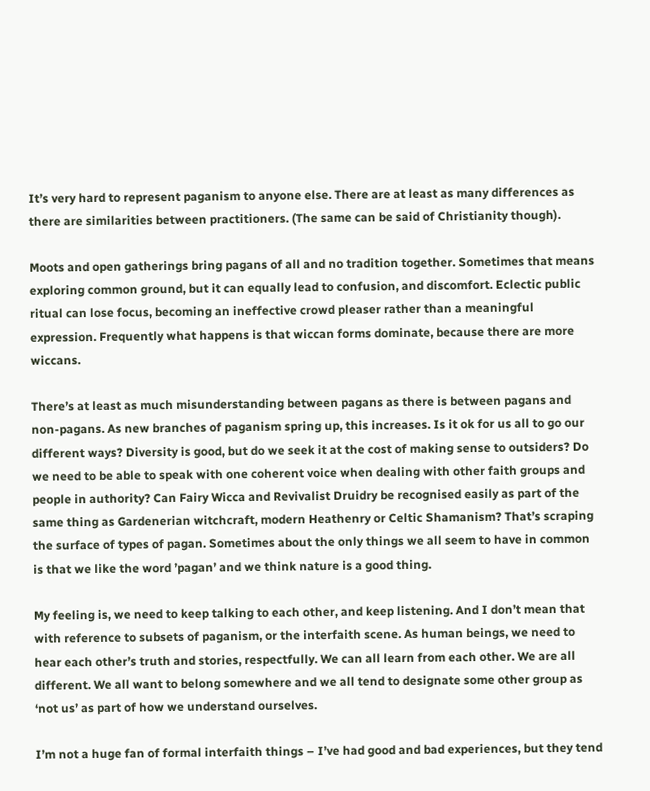It’s very hard to represent paganism to anyone else. There are at least as many differences as there are similarities between practitioners. (The same can be said of Christianity though).

Moots and open gatherings bring pagans of all and no tradition together. Sometimes that means exploring common ground, but it can equally lead to confusion, and discomfort. Eclectic public ritual can lose focus, becoming an ineffective crowd pleaser rather than a meaningful expression. Frequently what happens is that wiccan forms dominate, because there are more wiccans.

There’s at least as much misunderstanding between pagans as there is between pagans and non-pagans. As new branches of paganism spring up, this increases. Is it ok for us all to go our different ways? Diversity is good, but do we seek it at the cost of making sense to outsiders? Do we need to be able to speak with one coherent voice when dealing with other faith groups and people in authority? Can Fairy Wicca and Revivalist Druidry be recognised easily as part of the same thing as Gardenerian witchcraft, modern Heathenry or Celtic Shamanism? That’s scraping the surface of types of pagan. Sometimes about the only things we all seem to have in common is that we like the word ’pagan’ and we think nature is a good thing.

My feeling is, we need to keep talking to each other, and keep listening. And I don’t mean that with reference to subsets of paganism, or the interfaith scene. As human beings, we need to hear each other’s truth and stories, respectfully. We can all learn from each other. We are all different. We all want to belong somewhere and we all tend to designate some other group as ‘not us’ as part of how we understand ourselves.

I’m not a huge fan of formal interfaith things – I’ve had good and bad experiences, but they tend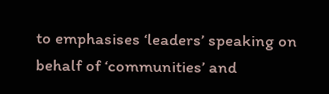to emphasises ‘leaders’ speaking on behalf of ‘communities’ and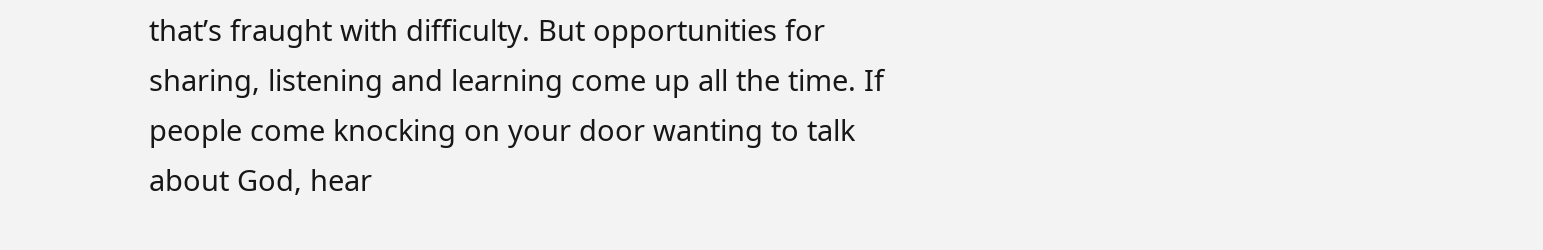that’s fraught with difficulty. But opportunities for sharing, listening and learning come up all the time. If people come knocking on your door wanting to talk about God, hear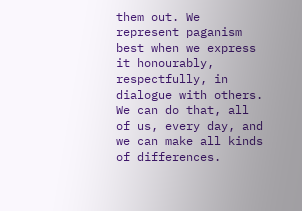them out. We represent paganism best when we express it honourably, respectfully, in dialogue with others. We can do that, all of us, every day, and we can make all kinds of differences.